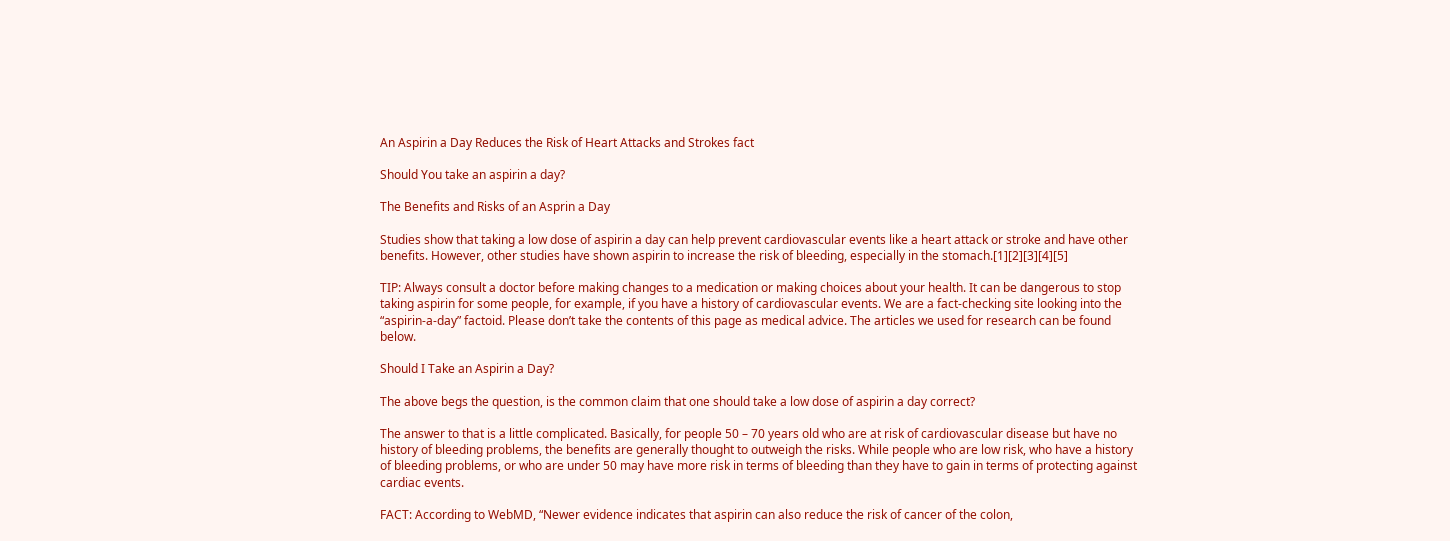An Aspirin a Day Reduces the Risk of Heart Attacks and Strokes fact

Should You take an aspirin a day?

The Benefits and Risks of an Asprin a Day

Studies show that taking a low dose of aspirin a day can help prevent cardiovascular events like a heart attack or stroke and have other benefits. However, other studies have shown aspirin to increase the risk of bleeding, especially in the stomach.[1][2][3][4][5]

TIP: Always consult a doctor before making changes to a medication or making choices about your health. It can be dangerous to stop taking aspirin for some people, for example, if you have a history of cardiovascular events. We are a fact-checking site looking into the “aspirin-a-day” factoid. Please don’t take the contents of this page as medical advice. The articles we used for research can be found below.

Should I Take an Aspirin a Day?

The above begs the question, is the common claim that one should take a low dose of aspirin a day correct?

The answer to that is a little complicated. Basically, for people 50 – 70 years old who are at risk of cardiovascular disease but have no history of bleeding problems, the benefits are generally thought to outweigh the risks. While people who are low risk, who have a history of bleeding problems, or who are under 50 may have more risk in terms of bleeding than they have to gain in terms of protecting against cardiac events.

FACT: According to WebMD, “Newer evidence indicates that aspirin can also reduce the risk of cancer of the colon,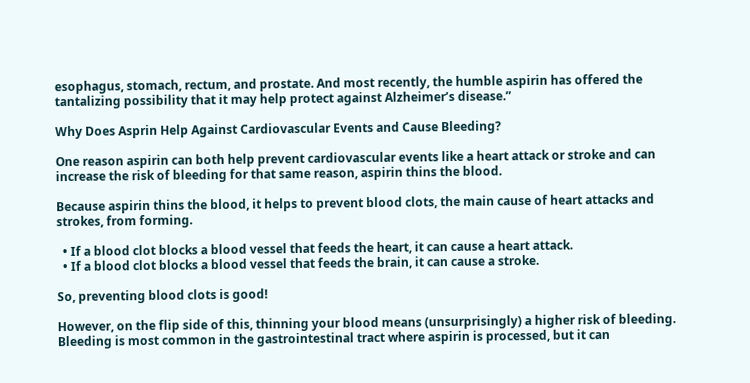esophagus, stomach, rectum, and prostate. And most recently, the humble aspirin has offered the tantalizing possibility that it may help protect against Alzheimer’s disease.”

Why Does Asprin Help Against Cardiovascular Events and Cause Bleeding?

One reason aspirin can both help prevent cardiovascular events like a heart attack or stroke and can increase the risk of bleeding for that same reason, aspirin thins the blood.

Because aspirin thins the blood, it helps to prevent blood clots, the main cause of heart attacks and strokes, from forming.

  • If a blood clot blocks a blood vessel that feeds the heart, it can cause a heart attack.
  • If a blood clot blocks a blood vessel that feeds the brain, it can cause a stroke.

So, preventing blood clots is good!

However, on the flip side of this, thinning your blood means (unsurprisingly) a higher risk of bleeding. Bleeding is most common in the gastrointestinal tract where aspirin is processed, but it can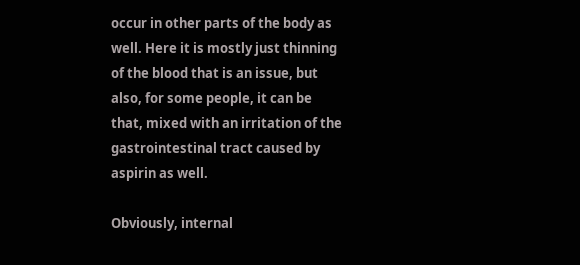occur in other parts of the body as well. Here it is mostly just thinning of the blood that is an issue, but also, for some people, it can be that, mixed with an irritation of the gastrointestinal tract caused by aspirin as well.

Obviously, internal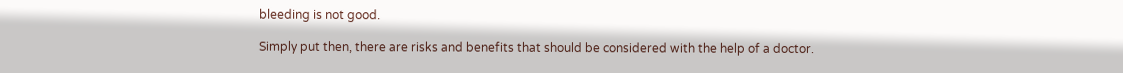bleeding is not good.

Simply put then, there are risks and benefits that should be considered with the help of a doctor.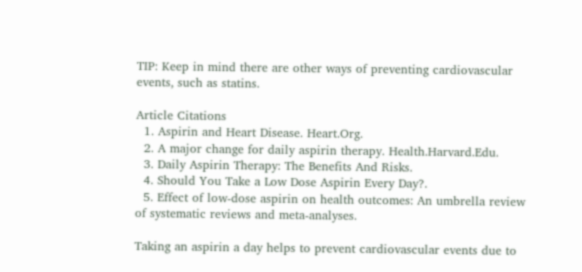TIP: Keep in mind there are other ways of preventing cardiovascular events, such as statins.

Article Citations
  1. Aspirin and Heart Disease. Heart.Org.
  2. A major change for daily aspirin therapy. Health.Harvard.Edu.
  3. Daily Aspirin Therapy: The Benefits And Risks.
  4. Should You Take a Low Dose Aspirin Every Day?.
  5. Effect of low‐dose aspirin on health outcomes: An umbrella review of systematic reviews and meta‐analyses.

Taking an aspirin a day helps to prevent cardiovascular events due to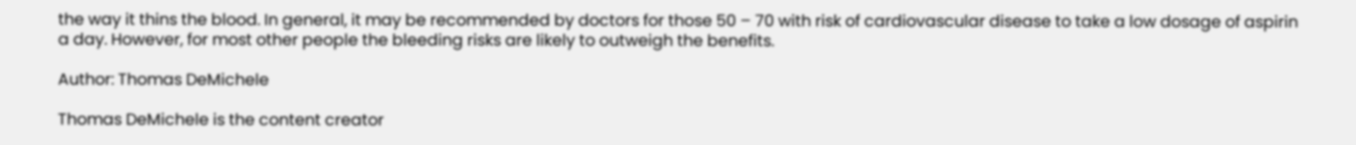the way it thins the blood. In general, it may be recommended by doctors for those 50 – 70 with risk of cardiovascular disease to take a low dosage of aspirin a day. However, for most other people the bleeding risks are likely to outweigh the benefits.

Author: Thomas DeMichele

Thomas DeMichele is the content creator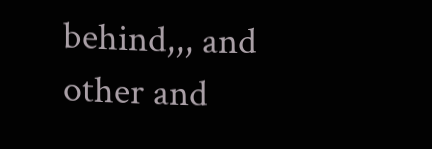behind,,, and other and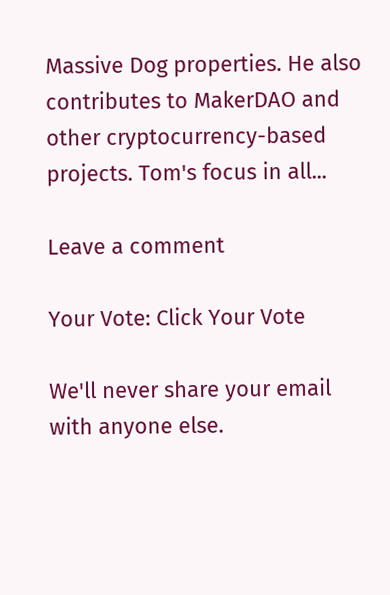Massive Dog properties. He also contributes to MakerDAO and other cryptocurrency-based projects. Tom's focus in all...

Leave a comment

Your Vote: Click Your Vote

We'll never share your email with anyone else.